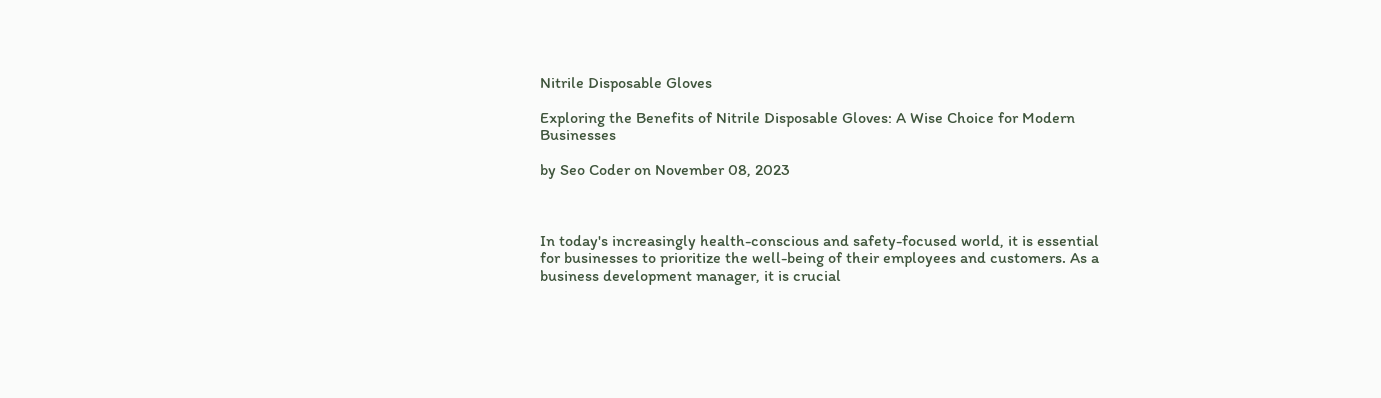Nitrile Disposable Gloves

Exploring the Benefits of Nitrile Disposable Gloves: A Wise Choice for Modern Businesses

by Seo Coder on November 08, 2023



In today's increasingly health-conscious and safety-focused world, it is essential for businesses to prioritize the well-being of their employees and customers. As a business development manager, it is crucial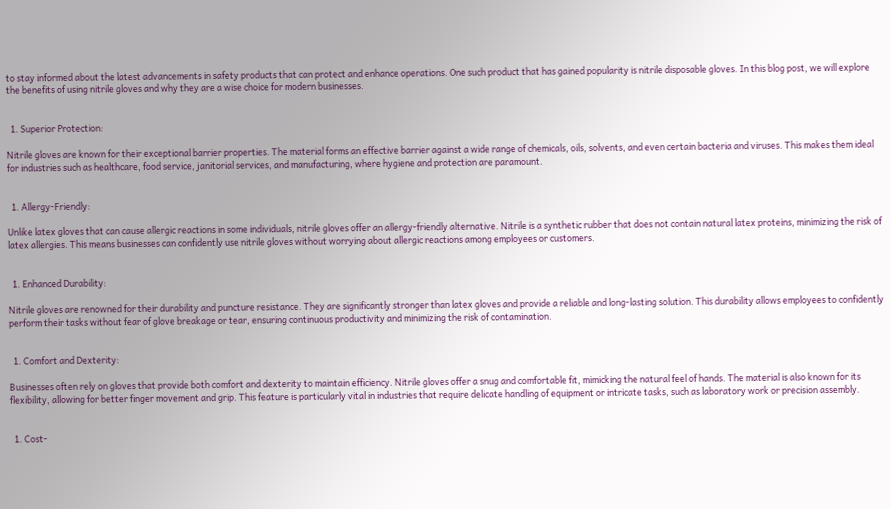to stay informed about the latest advancements in safety products that can protect and enhance operations. One such product that has gained popularity is nitrile disposable gloves. In this blog post, we will explore the benefits of using nitrile gloves and why they are a wise choice for modern businesses.


  1. Superior Protection:

Nitrile gloves are known for their exceptional barrier properties. The material forms an effective barrier against a wide range of chemicals, oils, solvents, and even certain bacteria and viruses. This makes them ideal for industries such as healthcare, food service, janitorial services, and manufacturing, where hygiene and protection are paramount.


  1. Allergy-Friendly:

Unlike latex gloves that can cause allergic reactions in some individuals, nitrile gloves offer an allergy-friendly alternative. Nitrile is a synthetic rubber that does not contain natural latex proteins, minimizing the risk of latex allergies. This means businesses can confidently use nitrile gloves without worrying about allergic reactions among employees or customers.


  1. Enhanced Durability:

Nitrile gloves are renowned for their durability and puncture resistance. They are significantly stronger than latex gloves and provide a reliable and long-lasting solution. This durability allows employees to confidently perform their tasks without fear of glove breakage or tear, ensuring continuous productivity and minimizing the risk of contamination.


  1. Comfort and Dexterity:

Businesses often rely on gloves that provide both comfort and dexterity to maintain efficiency. Nitrile gloves offer a snug and comfortable fit, mimicking the natural feel of hands. The material is also known for its flexibility, allowing for better finger movement and grip. This feature is particularly vital in industries that require delicate handling of equipment or intricate tasks, such as laboratory work or precision assembly.


  1. Cost-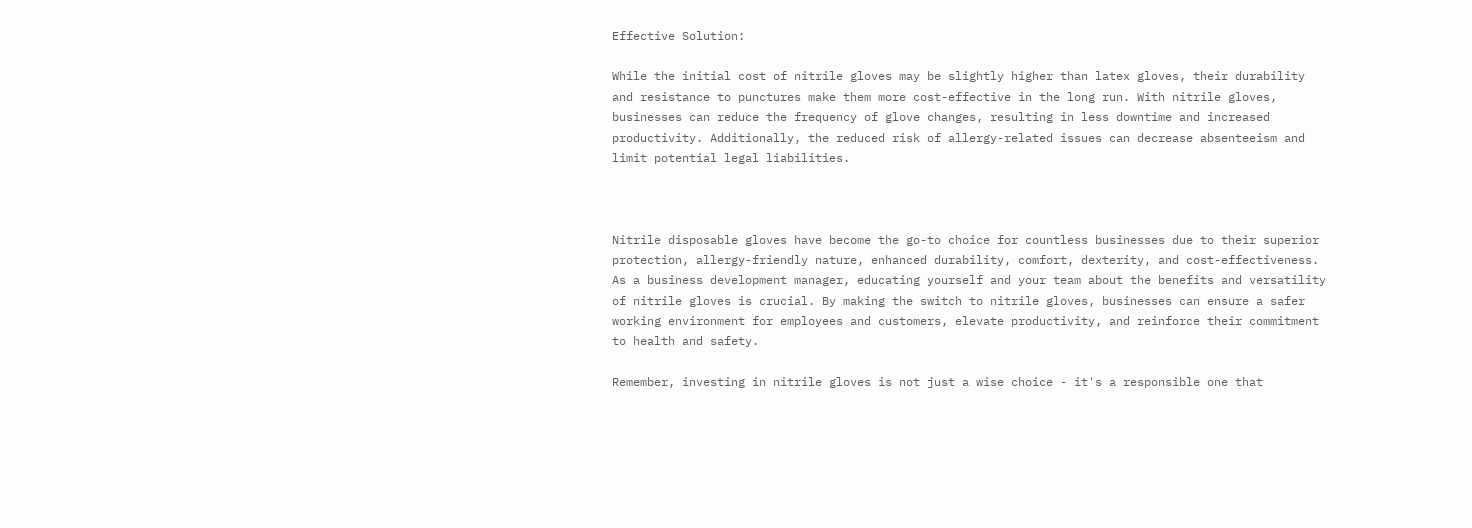Effective Solution:

While the initial cost of nitrile gloves may be slightly higher than latex gloves, their durability and resistance to punctures make them more cost-effective in the long run. With nitrile gloves, businesses can reduce the frequency of glove changes, resulting in less downtime and increased productivity. Additionally, the reduced risk of allergy-related issues can decrease absenteeism and limit potential legal liabilities.



Nitrile disposable gloves have become the go-to choice for countless businesses due to their superior protection, allergy-friendly nature, enhanced durability, comfort, dexterity, and cost-effectiveness. As a business development manager, educating yourself and your team about the benefits and versatility of nitrile gloves is crucial. By making the switch to nitrile gloves, businesses can ensure a safer working environment for employees and customers, elevate productivity, and reinforce their commitment to health and safety.

Remember, investing in nitrile gloves is not just a wise choice - it's a responsible one that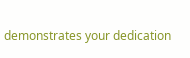demonstrates your dedication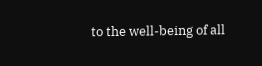to the well-being of all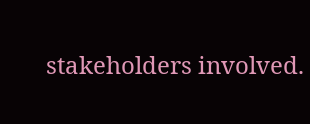stakeholders involved.